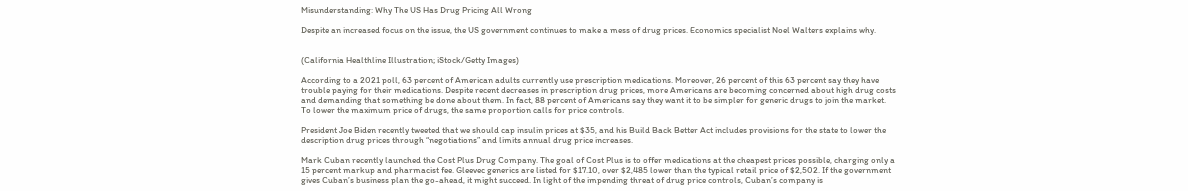Misunderstanding: Why The US Has Drug Pricing All Wrong

Despite an increased focus on the issue, the US government continues to make a mess of drug prices. Economics specialist Noel Walters explains why.


(California Healthline Illustration; iStock/Getty Images)

According to a 2021 poll, 63 percent of American adults currently use prescription medications. Moreover, 26 percent of this 63 percent say they have trouble paying for their medications. Despite recent decreases in prescription drug prices, more Americans are becoming concerned about high drug costs and demanding that something be done about them. In fact, 88 percent of Americans say they want it to be simpler for generic drugs to join the market. To lower the maximum price of drugs, the same proportion calls for price controls.

President Joe Biden recently tweeted that we should cap insulin prices at $35, and his Build Back Better Act includes provisions for the state to lower the description drug prices through “negotiations” and limits annual drug price increases.

Mark Cuban recently launched the Cost Plus Drug Company. The goal of Cost Plus is to offer medications at the cheapest prices possible, charging only a 15 percent markup and pharmacist fee. Gleevec generics are listed for $17.10, over $2,485 lower than the typical retail price of $2,502. If the government gives Cuban’s business plan the go-ahead, it might succeed. In light of the impending threat of drug price controls, Cuban’s company is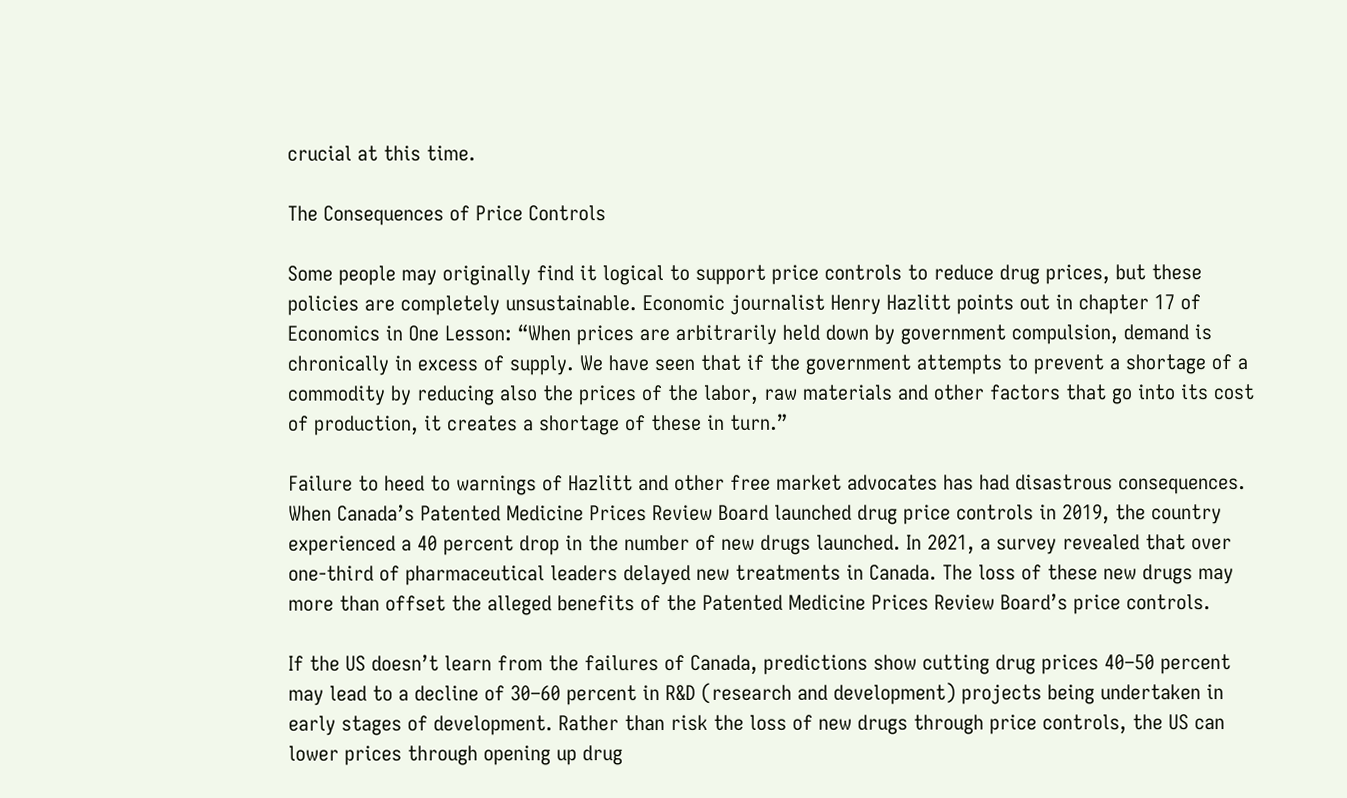crucial at this time.

The Consequences of Price Controls

Some people may originally find it logical to support price controls to reduce drug prices, but these policies are completely unsustainable. Economic journalist Henry Hazlitt points out in chapter 17 of Economics in One Lesson: “When prices are arbitrarily held down by government compulsion, demand is chronically in excess of supply. We have seen that if the government attempts to prevent a shortage of a commodity by reducing also the prices of the labor, raw materials and other factors that go into its cost of production, it creates a shortage of these in turn.”

Failure to heed to warnings of Hazlitt and other free market advocates has had disastrous consequences. When Canada’s Patented Medicine Prices Review Board launched drug price controls in 2019, the country experienced a 40 percent drop in the number of new drugs launched. In 2021, a survey revealed that over one-third of pharmaceutical leaders delayed new treatments in Canada. The loss of these new drugs may more than offset the alleged benefits of the Patented Medicine Prices Review Board’s price controls.

If the US doesn’t learn from the failures of Canada, predictions show cutting drug prices 40–50 percent may lead to a decline of 30–60 percent in R&D (research and development) projects being undertaken in early stages of development. Rather than risk the loss of new drugs through price controls, the US can lower prices through opening up drug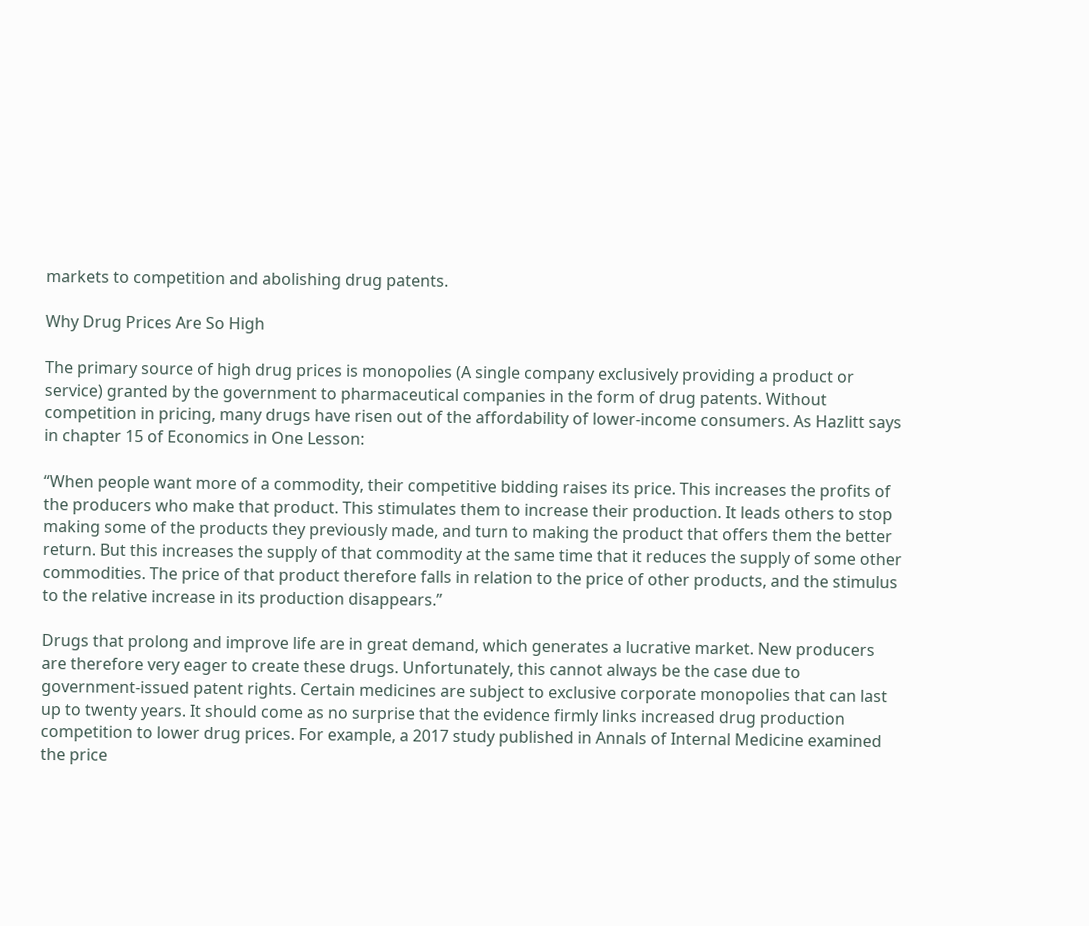markets to competition and abolishing drug patents.

Why Drug Prices Are So High

The primary source of high drug prices is monopolies (A single company exclusively providing a product or service) granted by the government to pharmaceutical companies in the form of drug patents. Without competition in pricing, many drugs have risen out of the affordability of lower-income consumers. As Hazlitt says in chapter 15 of Economics in One Lesson:

“When people want more of a commodity, their competitive bidding raises its price. This increases the profits of the producers who make that product. This stimulates them to increase their production. It leads others to stop making some of the products they previously made, and turn to making the product that offers them the better return. But this increases the supply of that commodity at the same time that it reduces the supply of some other commodities. The price of that product therefore falls in relation to the price of other products, and the stimulus to the relative increase in its production disappears.”

Drugs that prolong and improve life are in great demand, which generates a lucrative market. New producers are therefore very eager to create these drugs. Unfortunately, this cannot always be the case due to government-issued patent rights. Certain medicines are subject to exclusive corporate monopolies that can last up to twenty years. It should come as no surprise that the evidence firmly links increased drug production competition to lower drug prices. For example, a 2017 study published in Annals of Internal Medicine examined the price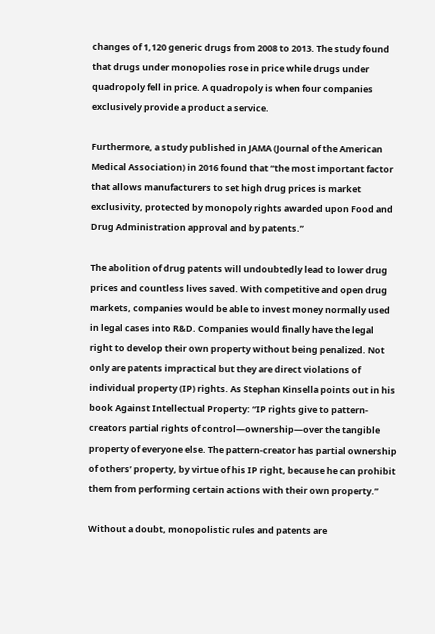changes of 1,120 generic drugs from 2008 to 2013. The study found that drugs under monopolies rose in price while drugs under quadropoly fell in price. A quadropoly is when four companies exclusively provide a product a service.

Furthermore, a study published in JAMA (Journal of the American Medical Association) in 2016 found that “the most important factor that allows manufacturers to set high drug prices is market exclusivity, protected by monopoly rights awarded upon Food and Drug Administration approval and by patents.”

The abolition of drug patents will undoubtedly lead to lower drug prices and countless lives saved. With competitive and open drug markets, companies would be able to invest money normally used in legal cases into R&D. Companies would finally have the legal right to develop their own property without being penalized. Not only are patents impractical but they are direct violations of individual property (IP) rights. As Stephan Kinsella points out in his book Against Intellectual Property: “IP rights give to pattern-creators partial rights of control—ownership—over the tangible property of everyone else. The pattern-creator has partial ownership of others’ property, by virtue of his IP right, because he can prohibit them from performing certain actions with their own property.”

Without a doubt, monopolistic rules and patents are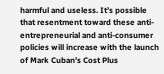harmful and useless. It’s possible that resentment toward these anti-entrepreneurial and anti-consumer policies will increase with the launch of Mark Cuban’s Cost Plus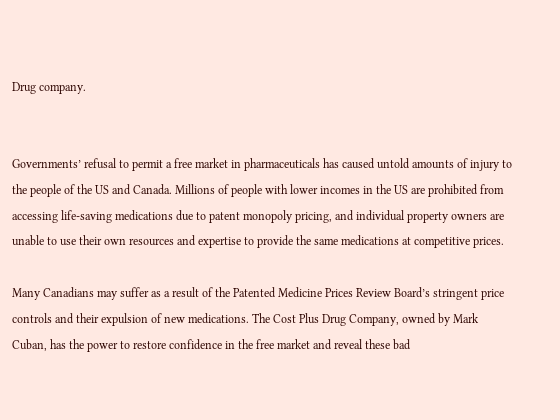Drug company.


Governments’ refusal to permit a free market in pharmaceuticals has caused untold amounts of injury to the people of the US and Canada. Millions of people with lower incomes in the US are prohibited from accessing life-saving medications due to patent monopoly pricing, and individual property owners are unable to use their own resources and expertise to provide the same medications at competitive prices.

Many Canadians may suffer as a result of the Patented Medicine Prices Review Board’s stringent price controls and their expulsion of new medications. The Cost Plus Drug Company, owned by Mark Cuban, has the power to restore confidence in the free market and reveal these bad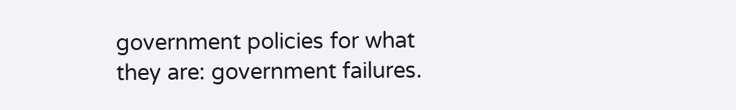government policies for what they are: government failures.